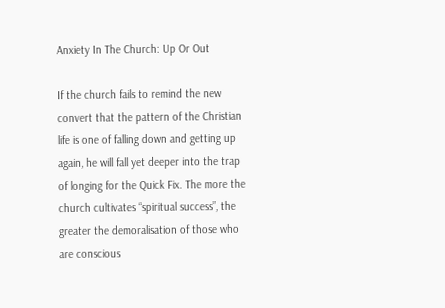Anxiety In The Church: Up Or Out

If the church fails to remind the new convert that the pattern of the Christian life is one of falling down and getting up again, he will fall yet deeper into the trap of longing for the Quick Fix. The more the church cultivates “spiritual success”, the greater the demoralisation of those who are conscious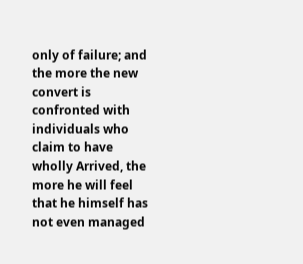only of failure; and the more the new convert is confronted with individuals who claim to have wholly Arrived, the more he will feel that he himself has not even managed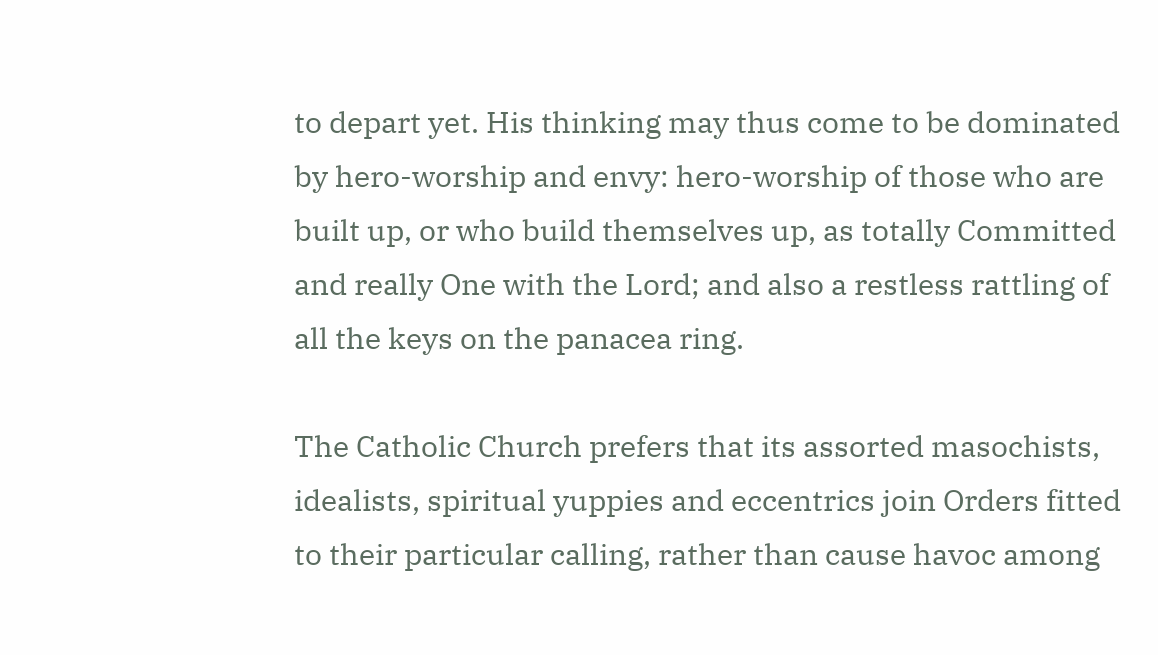to depart yet. His thinking may thus come to be dominated by hero-worship and envy: hero-worship of those who are built up, or who build themselves up, as totally Committed and really One with the Lord; and also a restless rattling of all the keys on the panacea ring.

The Catholic Church prefers that its assorted masochists, idealists, spiritual yuppies and eccentrics join Orders fitted to their particular calling, rather than cause havoc among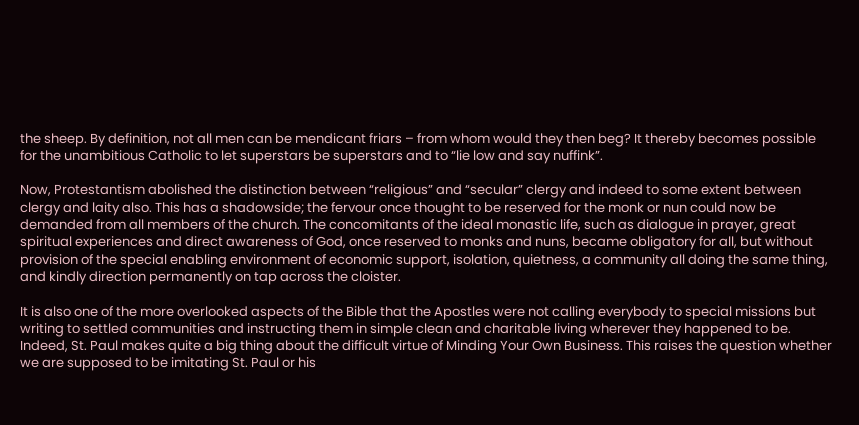the sheep. By definition, not all men can be mendicant friars – from whom would they then beg? It thereby becomes possible for the unambitious Catholic to let superstars be superstars and to “lie low and say nuffink”.

Now, Protestantism abolished the distinction between “religious” and “secular” clergy and indeed to some extent between clergy and laity also. This has a shadowside; the fervour once thought to be reserved for the monk or nun could now be demanded from all members of the church. The concomitants of the ideal monastic life, such as dialogue in prayer, great spiritual experiences and direct awareness of God, once reserved to monks and nuns, became obligatory for all, but without provision of the special enabling environment of economic support, isolation, quietness, a community all doing the same thing, and kindly direction permanently on tap across the cloister.

It is also one of the more overlooked aspects of the Bible that the Apostles were not calling everybody to special missions but writing to settled communities and instructing them in simple clean and charitable living wherever they happened to be. Indeed, St. Paul makes quite a big thing about the difficult virtue of Minding Your Own Business. This raises the question whether we are supposed to be imitating St. Paul or his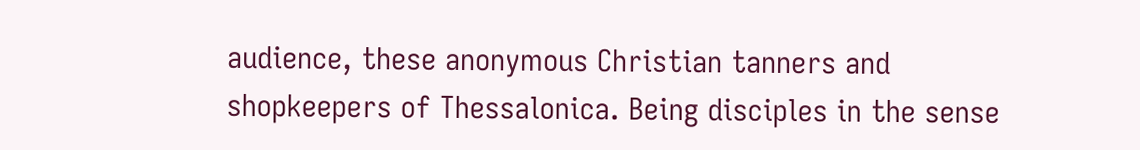audience, these anonymous Christian tanners and shopkeepers of Thessalonica. Being disciples in the sense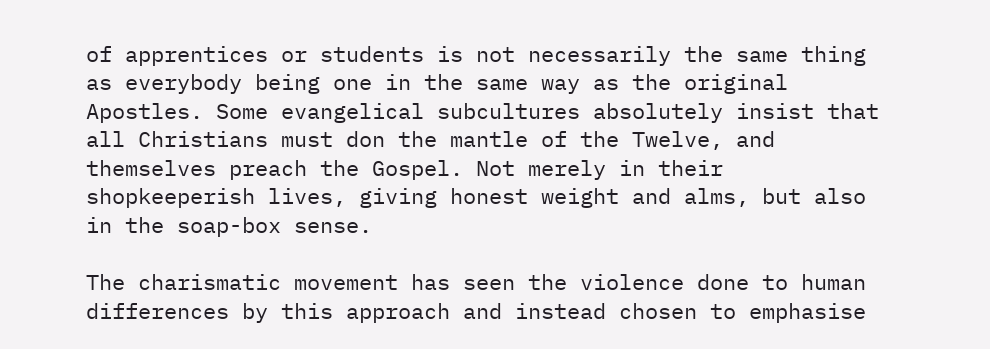of apprentices or students is not necessarily the same thing as everybody being one in the same way as the original Apostles. Some evangelical subcultures absolutely insist that all Christians must don the mantle of the Twelve, and themselves preach the Gospel. Not merely in their shopkeeperish lives, giving honest weight and alms, but also in the soap-box sense.

The charismatic movement has seen the violence done to human differences by this approach and instead chosen to emphasise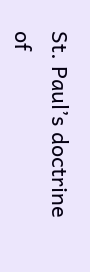St. Paul’s doctrine of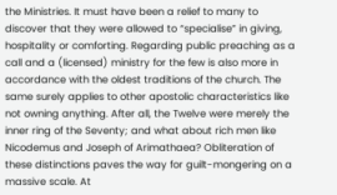the Ministries. It must have been a relief to many to discover that they were allowed to “specialise” in giving, hospitality or comforting. Regarding public preaching as a call and a (licensed) ministry for the few is also more in accordance with the oldest traditions of the church. The same surely applies to other apostolic characteristics like not owning anything. After all, the Twelve were merely the inner ring of the Seventy; and what about rich men like Nicodemus and Joseph of Arimathaea? Obliteration of these distinctions paves the way for guilt-mongering on a massive scale. At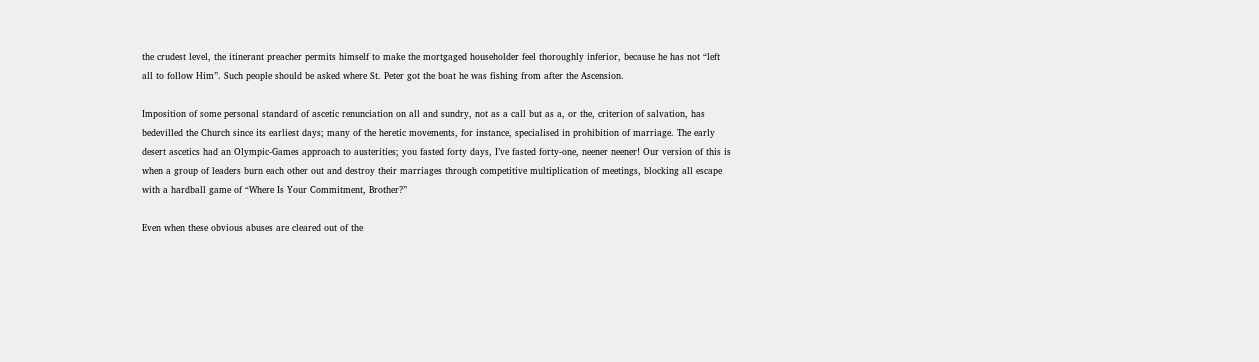the crudest level, the itinerant preacher permits himself to make the mortgaged householder feel thoroughly inferior, because he has not “left all to follow Him”. Such people should be asked where St. Peter got the boat he was fishing from after the Ascension.

Imposition of some personal standard of ascetic renunciation on all and sundry, not as a call but as a, or the, criterion of salvation, has bedevilled the Church since its earliest days; many of the heretic movements, for instance, specialised in prohibition of marriage. The early desert ascetics had an Olympic-Games approach to austerities; you fasted forty days, I’ve fasted forty-one, neener neener! Our version of this is when a group of leaders burn each other out and destroy their marriages through competitive multiplication of meetings, blocking all escape with a hardball game of “Where Is Your Commitment, Brother?”

Even when these obvious abuses are cleared out of the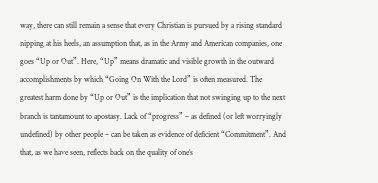way, there can still remain a sense that every Christian is pursued by a rising standard nipping at his heels, an assumption that, as in the Army and American companies, one goes “Up or Out”. Here, “Up” means dramatic and visible growth in the outward accomplishments by which “Going On With the Lord” is often measured. The greatest harm done by “Up or Out” is the implication that not swinging up to the next branch is tantamount to apostasy. Lack of “progress” – as defined (or left worryingly undefined) by other people – can be taken as evidence of deficient “Commitment”. And that, as we have seen, reflects back on the quality of one’s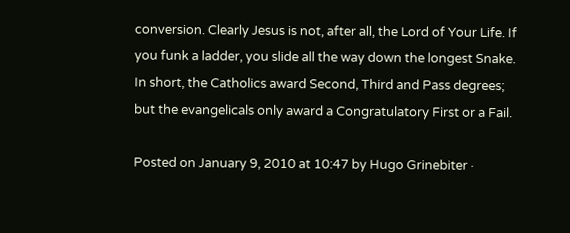conversion. Clearly Jesus is not, after all, the Lord of Your Life. If you funk a ladder, you slide all the way down the longest Snake. In short, the Catholics award Second, Third and Pass degrees; but the evangelicals only award a Congratulatory First or a Fail.

Posted on January 9, 2010 at 10:47 by Hugo Grinebiter ·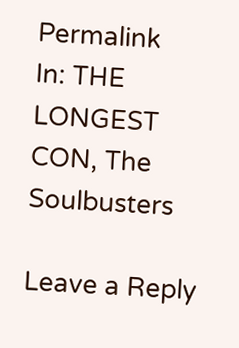Permalink
In: THE LONGEST CON, The Soulbusters

Leave a Reply